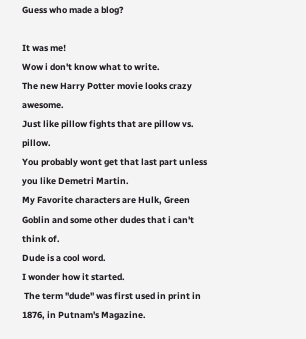Guess who made a blog?

It was me!
Wow i don't know what to write.
The new Harry Potter movie looks crazy awesome.
Just like pillow fights that are pillow vs. pillow.
You probably wont get that last part unless you like Demetri Martin.
My Favorite characters are Hulk, Green Goblin and some other dudes that i can't think of.
Dude is a cool word.
I wonder how it started.
 The term "dude" was first used in print in 1876, in Putnam's Magazine.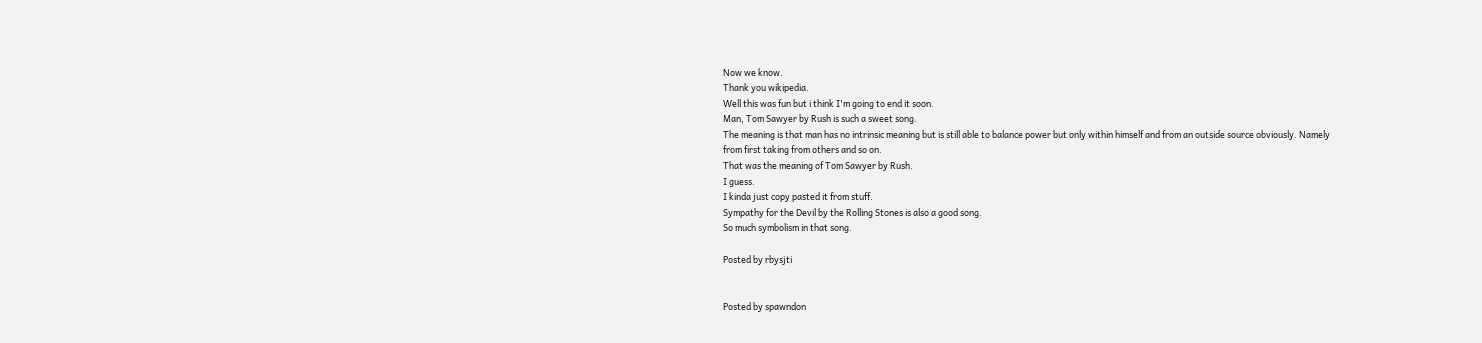Now we know.
Thank you wikipedia.
Well this was fun but i think I'm going to end it soon.
Man, Tom Sawyer by Rush is such a sweet song.
The meaning is that man has no intrinsic meaning but is still able to balance power but only within himself and from an outside source obviously. Namely from first taking from others and so on.
That was the meaning of Tom Sawyer by Rush.
I guess.
I kinda just copy pasted it from stuff.
Sympathy for the Devil by the Rolling Stones is also a good song.
So much symbolism in that song.

Posted by rbysjti


Posted by spawndon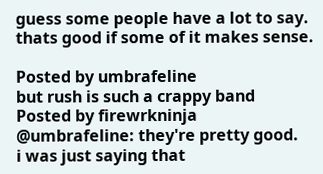guess some people have a lot to say. thats good if some of it makes sense.

Posted by umbrafeline
but rush is such a crappy band
Posted by firewrkninja
@umbrafeline: they're pretty good.
i was just saying that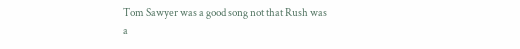Tom Sawyer was a good song not that Rush was a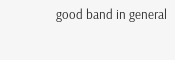good band in general